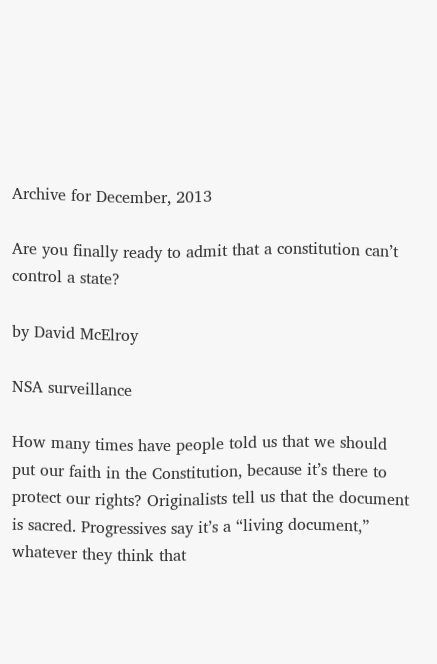Archive for December, 2013

Are you finally ready to admit that a constitution can’t control a state?

by David McElroy

NSA surveillance

How many times have people told us that we should put our faith in the Constitution, because it’s there to protect our rights? Originalists tell us that the document is sacred. Progressives say it’s a “living document,” whatever they think that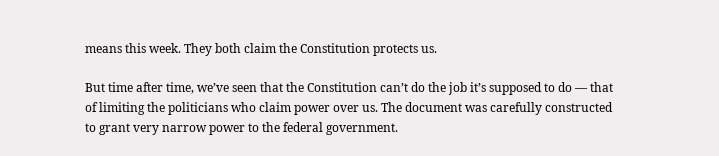means this week. They both claim the Constitution protects us.

But time after time, we’ve seen that the Constitution can’t do the job it’s supposed to do — that of limiting the politicians who claim power over us. The document was carefully constructed to grant very narrow power to the federal government.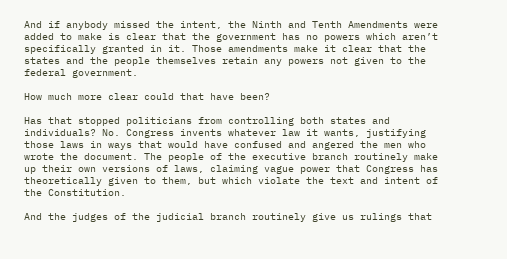And if anybody missed the intent, the Ninth and Tenth Amendments were added to make is clear that the government has no powers which aren’t specifically granted in it. Those amendments make it clear that the states and the people themselves retain any powers not given to the federal government.

How much more clear could that have been?

Has that stopped politicians from controlling both states and individuals? No. Congress invents whatever law it wants, justifying those laws in ways that would have confused and angered the men who wrote the document. The people of the executive branch routinely make up their own versions of laws, claiming vague power that Congress has theoretically given to them, but which violate the text and intent of the Constitution.

And the judges of the judicial branch routinely give us rulings that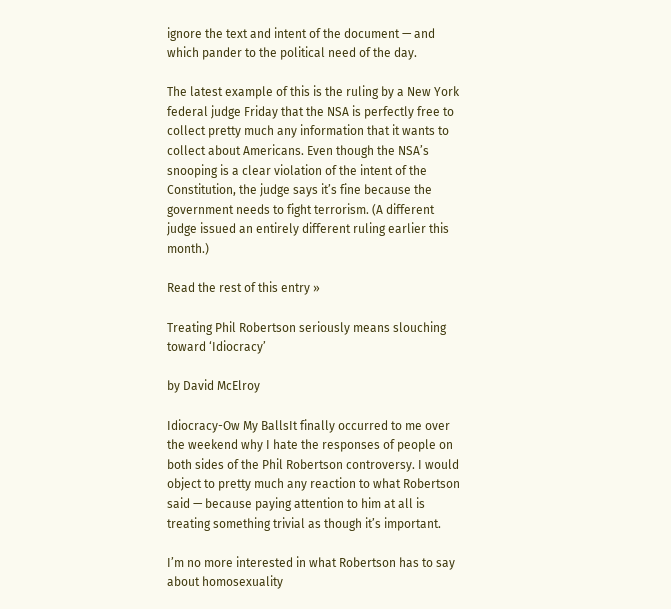ignore the text and intent of the document — and which pander to the political need of the day.

The latest example of this is the ruling by a New York federal judge Friday that the NSA is perfectly free to collect pretty much any information that it wants to collect about Americans. Even though the NSA’s snooping is a clear violation of the intent of the Constitution, the judge says it’s fine because the government needs to fight terrorism. (A different judge issued an entirely different ruling earlier this month.)

Read the rest of this entry »

Treating Phil Robertson seriously means slouching toward ‘Idiocracy’

by David McElroy

Idiocracy-Ow My BallsIt finally occurred to me over the weekend why I hate the responses of people on both sides of the Phil Robertson controversy. I would object to pretty much any reaction to what Robertson said — because paying attention to him at all is treating something trivial as though it’s important.

I’m no more interested in what Robertson has to say about homosexuality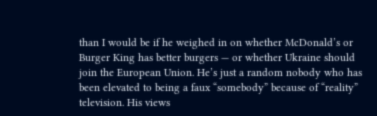than I would be if he weighed in on whether McDonald’s or Burger King has better burgers — or whether Ukraine should join the European Union. He’s just a random nobody who has been elevated to being a faux “somebody” because of “reality” television. His views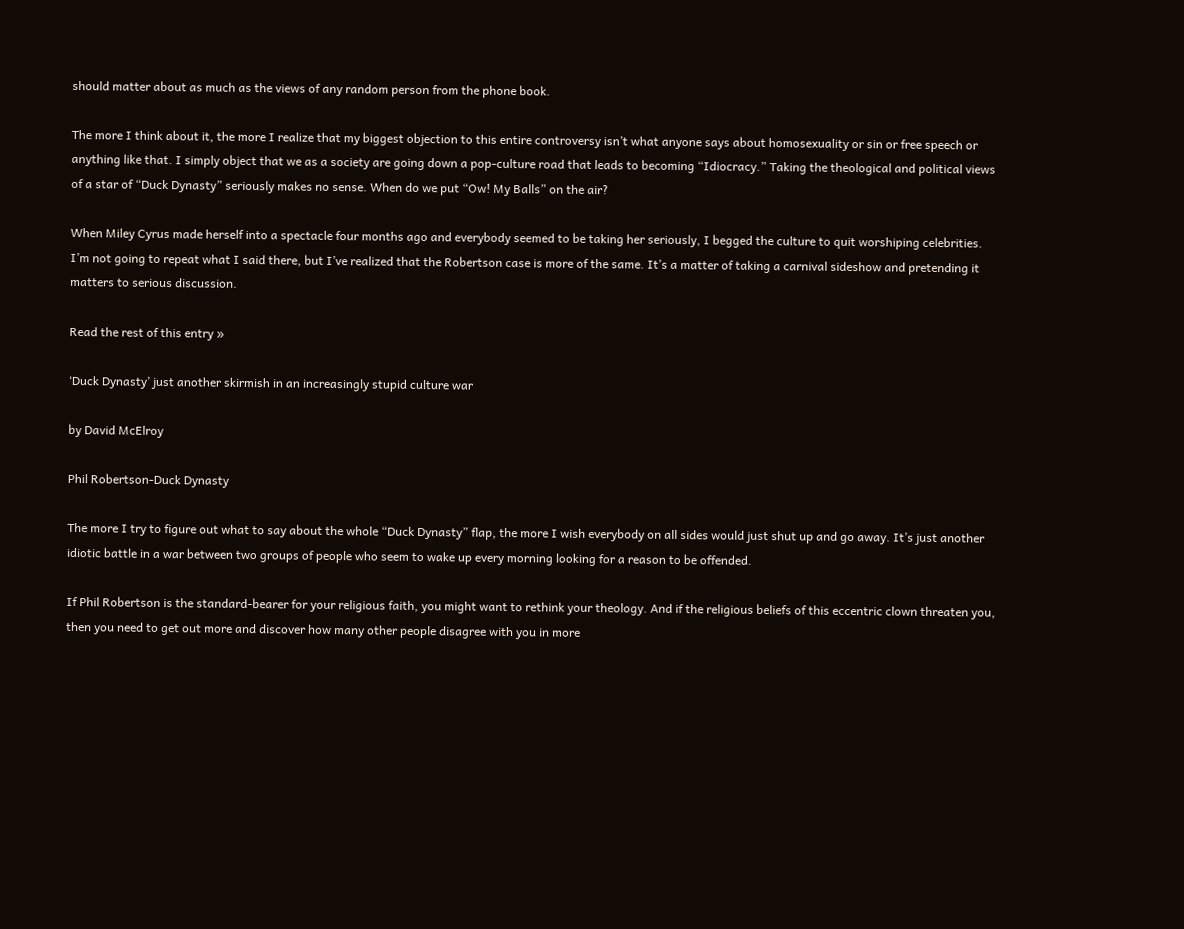should matter about as much as the views of any random person from the phone book.

The more I think about it, the more I realize that my biggest objection to this entire controversy isn’t what anyone says about homosexuality or sin or free speech or anything like that. I simply object that we as a society are going down a pop-culture road that leads to becoming “Idiocracy.” Taking the theological and political views of a star of “Duck Dynasty” seriously makes no sense. When do we put “Ow! My Balls” on the air?

When Miley Cyrus made herself into a spectacle four months ago and everybody seemed to be taking her seriously, I begged the culture to quit worshiping celebrities. I’m not going to repeat what I said there, but I’ve realized that the Robertson case is more of the same. It’s a matter of taking a carnival sideshow and pretending it matters to serious discussion.

Read the rest of this entry »

‘Duck Dynasty’ just another skirmish in an increasingly stupid culture war

by David McElroy

Phil Robertson-Duck Dynasty

The more I try to figure out what to say about the whole “Duck Dynasty” flap, the more I wish everybody on all sides would just shut up and go away. It’s just another idiotic battle in a war between two groups of people who seem to wake up every morning looking for a reason to be offended.

If Phil Robertson is the standard-bearer for your religious faith, you might want to rethink your theology. And if the religious beliefs of this eccentric clown threaten you, then you need to get out more and discover how many other people disagree with you in more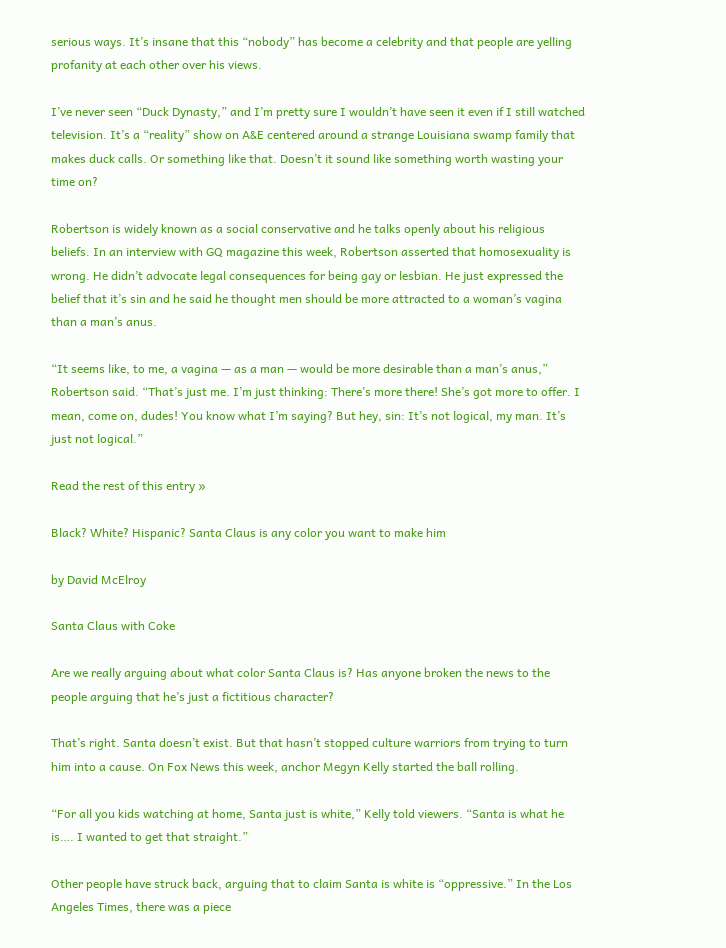serious ways. It’s insane that this “nobody” has become a celebrity and that people are yelling profanity at each other over his views.

I’ve never seen “Duck Dynasty,” and I’m pretty sure I wouldn’t have seen it even if I still watched television. It’s a “reality” show on A&E centered around a strange Louisiana swamp family that makes duck calls. Or something like that. Doesn’t it sound like something worth wasting your time on?

Robertson is widely known as a social conservative and he talks openly about his religious beliefs. In an interview with GQ magazine this week, Robertson asserted that homosexuality is wrong. He didn’t advocate legal consequences for being gay or lesbian. He just expressed the belief that it’s sin and he said he thought men should be more attracted to a woman’s vagina than a man’s anus.

“It seems like, to me, a vagina — as a man — would be more desirable than a man’s anus,” Robertson said. “That’s just me. I’m just thinking: There’s more there! She’s got more to offer. I mean, come on, dudes! You know what I’m saying? But hey, sin: It’s not logical, my man. It’s just not logical.”

Read the rest of this entry »

Black? White? Hispanic? Santa Claus is any color you want to make him

by David McElroy

Santa Claus with Coke

Are we really arguing about what color Santa Claus is? Has anyone broken the news to the people arguing that he’s just a fictitious character?

That’s right. Santa doesn’t exist. But that hasn’t stopped culture warriors from trying to turn him into a cause. On Fox News this week, anchor Megyn Kelly started the ball rolling.

“For all you kids watching at home, Santa just is white,” Kelly told viewers. “Santa is what he is…. I wanted to get that straight.”

Other people have struck back, arguing that to claim Santa is white is “oppressive.” In the Los Angeles Times, there was a piece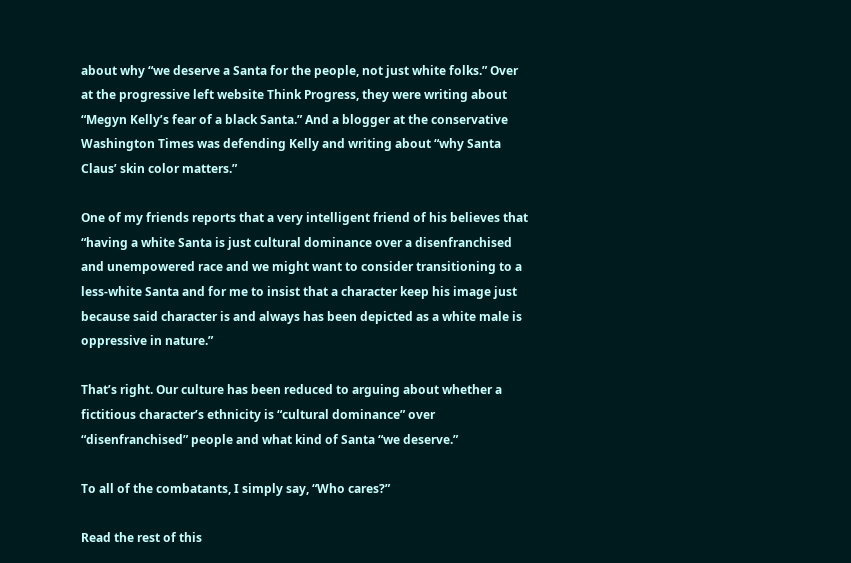about why “we deserve a Santa for the people, not just white folks.” Over at the progressive left website Think Progress, they were writing about “Megyn Kelly’s fear of a black Santa.” And a blogger at the conservative Washington Times was defending Kelly and writing about “why Santa Claus’ skin color matters.”

One of my friends reports that a very intelligent friend of his believes that “having a white Santa is just cultural dominance over a disenfranchised and unempowered race and we might want to consider transitioning to a less-white Santa and for me to insist that a character keep his image just because said character is and always has been depicted as a white male is oppressive in nature.”

That’s right. Our culture has been reduced to arguing about whether a fictitious character’s ethnicity is “cultural dominance” over “disenfranchised” people and what kind of Santa “we deserve.”

To all of the combatants, I simply say, “Who cares?”

Read the rest of this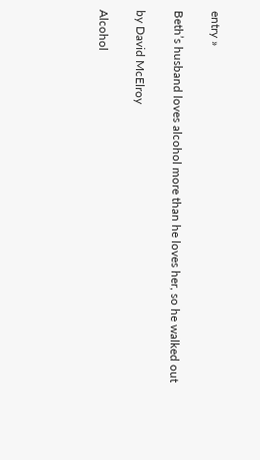entry »

Beth’s husband loves alcohol more than he loves her, so he walked out

by David McElroy

Alcohol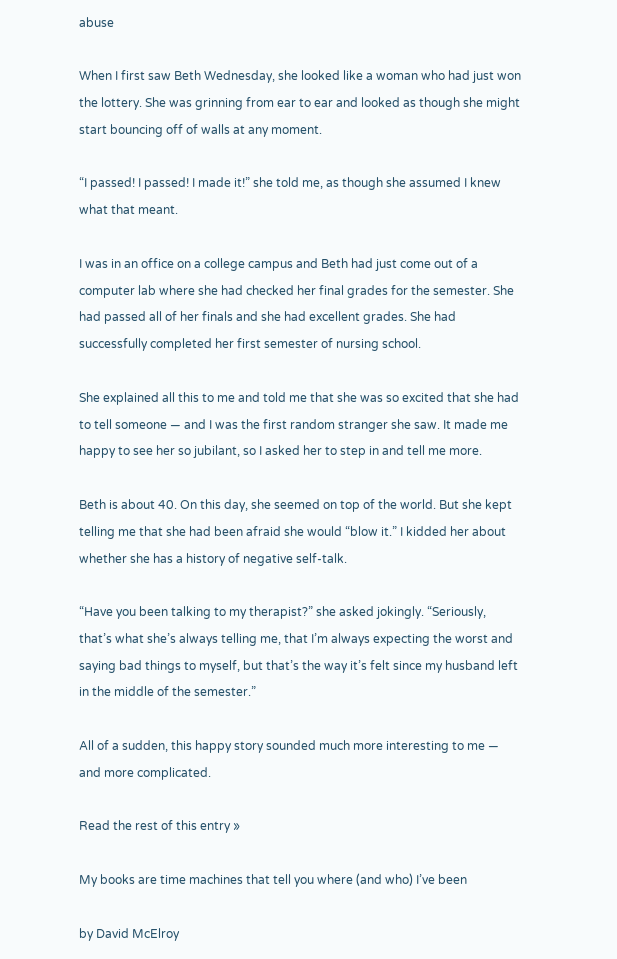abuse

When I first saw Beth Wednesday, she looked like a woman who had just won the lottery. She was grinning from ear to ear and looked as though she might start bouncing off of walls at any moment.

“I passed! I passed! I made it!” she told me, as though she assumed I knew what that meant.

I was in an office on a college campus and Beth had just come out of a computer lab where she had checked her final grades for the semester. She had passed all of her finals and she had excellent grades. She had successfully completed her first semester of nursing school.

She explained all this to me and told me that she was so excited that she had to tell someone — and I was the first random stranger she saw. It made me happy to see her so jubilant, so I asked her to step in and tell me more.

Beth is about 40. On this day, she seemed on top of the world. But she kept telling me that she had been afraid she would “blow it.” I kidded her about whether she has a history of negative self-talk.

“Have you been talking to my therapist?” she asked jokingly. “Seriously, that’s what she’s always telling me, that I’m always expecting the worst and saying bad things to myself, but that’s the way it’s felt since my husband left in the middle of the semester.”

All of a sudden, this happy story sounded much more interesting to me — and more complicated.

Read the rest of this entry »

My books are time machines that tell you where (and who) I’ve been

by David McElroy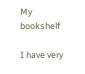My bookshelf

I have very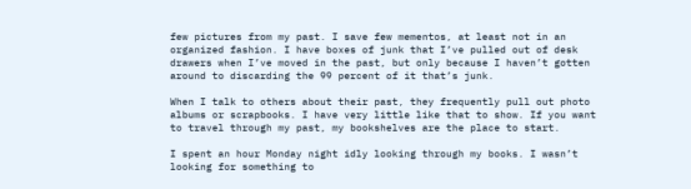few pictures from my past. I save few mementos, at least not in an organized fashion. I have boxes of junk that I’ve pulled out of desk drawers when I’ve moved in the past, but only because I haven’t gotten around to discarding the 99 percent of it that’s junk.

When I talk to others about their past, they frequently pull out photo albums or scrapbooks. I have very little like that to show. If you want to travel through my past, my bookshelves are the place to start.

I spent an hour Monday night idly looking through my books. I wasn’t looking for something to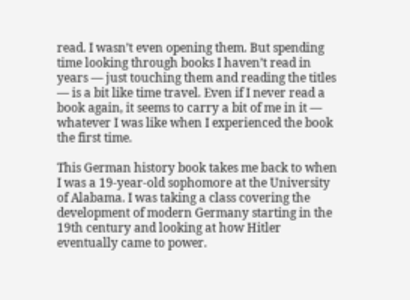read. I wasn’t even opening them. But spending time looking through books I haven’t read in years — just touching them and reading the titles — is a bit like time travel. Even if I never read a book again, it seems to carry a bit of me in it — whatever I was like when I experienced the book the first time.

This German history book takes me back to when I was a 19-year-old sophomore at the University of Alabama. I was taking a class covering the development of modern Germany starting in the 19th century and looking at how Hitler eventually came to power.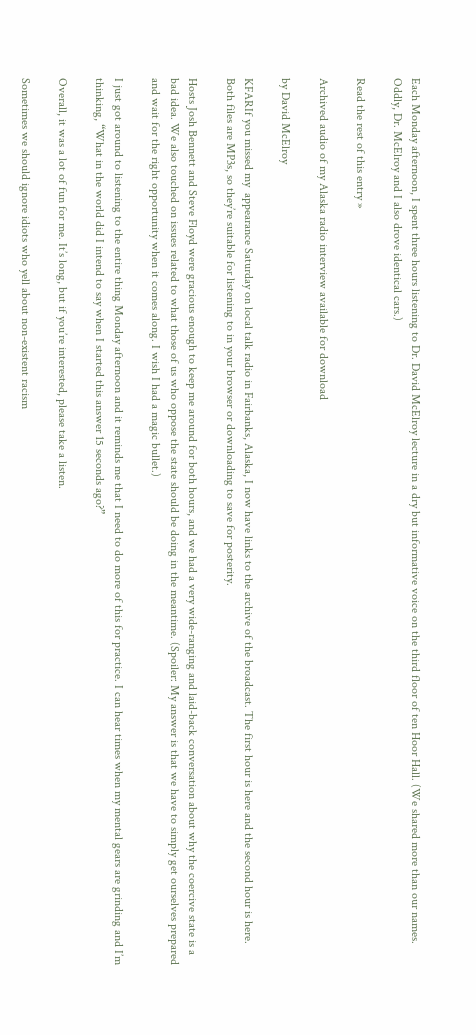Each Monday afternoon, I spent three hours listening to Dr. David McElroy lecture in a dry but informative voice on the third floor of ten Hoor Hall. (We shared more than our names. Oddly, Dr. McElroy and I also drove identical cars.)

Read the rest of this entry »

Archived audio of my Alaska radio interview available for download

by David McElroy

KFARIf you missed my  appearance Saturday on local talk radio in Fairbanks, Alaska, I now have links to the archive of the broadcast. The first hour is here and the second hour is here. Both files are MP3s, so they’re suitable for listening to in your browser or downloading to save for posterity.

Hosts Josh Bennett and Steve Floyd were gracious enough to keep me around for both hours, and we had a very wide-ranging and laid-back conversation about why the coercive state is a bad idea. We also touched on issues related to what those of us who oppose the state should be doing in the meantime. (Spoiler: My answer is that we have to simply get ourselves prepared and wait for the right opportunity when it comes along. I wish I had a magic bullet.)

I just got around to listening to the entire thing Monday afternoon and it reminds me that I need to do more of this for practice. I can hear times when my mental gears are grinding and I’m thinking, “What in the world did I intend to say when I started this answer 15 seconds ago?”

Overall, it was a lot of fun for me. It’s long, but if you’re interested, please take a listen.

Sometimes we should ignore idiots who yell about non-existent racism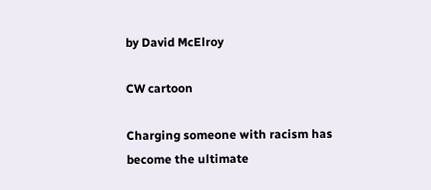by David McElroy

CW cartoon

Charging someone with racism has become the ultimate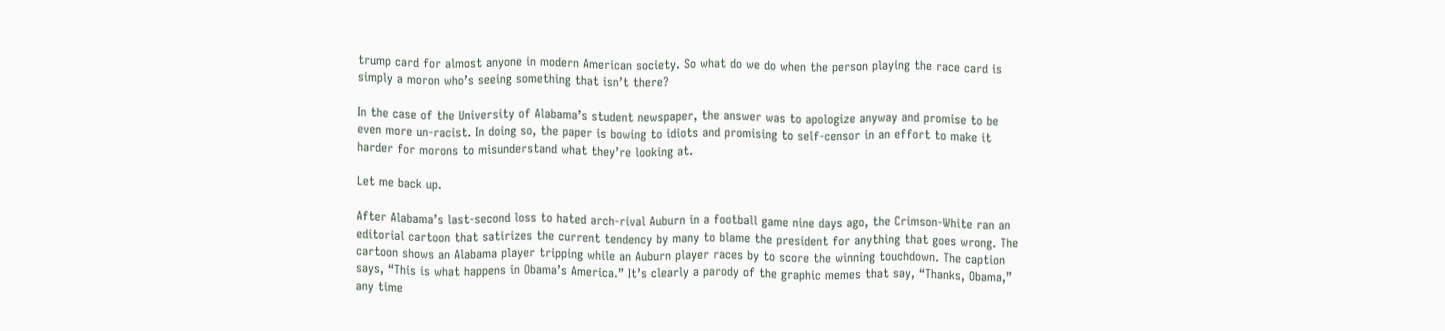trump card for almost anyone in modern American society. So what do we do when the person playing the race card is simply a moron who’s seeing something that isn’t there?

In the case of the University of Alabama’s student newspaper, the answer was to apologize anyway and promise to be even more un-racist. In doing so, the paper is bowing to idiots and promising to self-censor in an effort to make it harder for morons to misunderstand what they’re looking at.

Let me back up.

After Alabama’s last-second loss to hated arch-rival Auburn in a football game nine days ago, the Crimson-White ran an editorial cartoon that satirizes the current tendency by many to blame the president for anything that goes wrong. The cartoon shows an Alabama player tripping while an Auburn player races by to score the winning touchdown. The caption says, “This is what happens in Obama’s America.” It’s clearly a parody of the graphic memes that say, “Thanks, Obama,” any time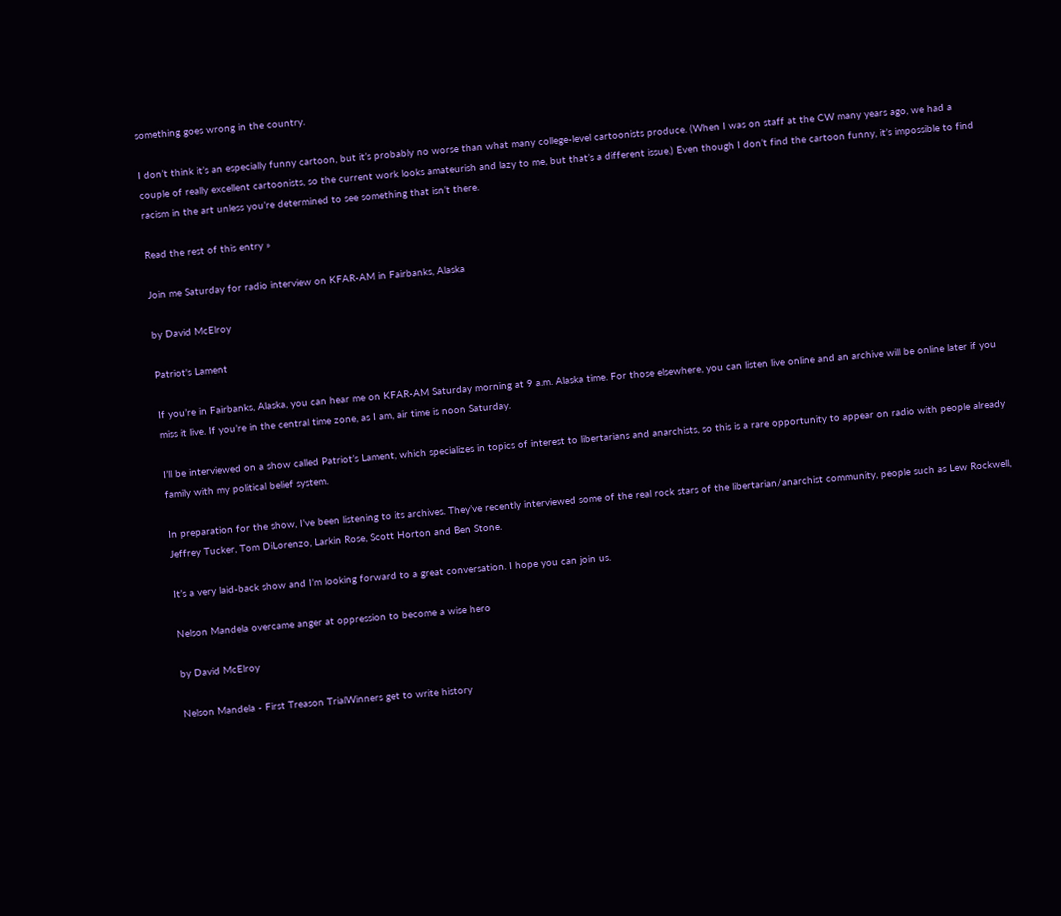something goes wrong in the country.

I don’t think it’s an especially funny cartoon, but it’s probably no worse than what many college-level cartoonists produce. (When I was on staff at the CW many years ago, we had a couple of really excellent cartoonists, so the current work looks amateurish and lazy to me, but that’s a different issue.) Even though I don’t find the cartoon funny, it’s impossible to find racism in the art unless you’re determined to see something that isn’t there.

Read the rest of this entry »

Join me Saturday for radio interview on KFAR-AM in Fairbanks, Alaska

by David McElroy

Patriot's Lament

If you’re in Fairbanks, Alaska, you can hear me on KFAR-AM Saturday morning at 9 a.m. Alaska time. For those elsewhere, you can listen live online and an archive will be online later if you miss it live. If you’re in the central time zone, as I am, air time is noon Saturday.

I’ll be interviewed on a show called Patriot’s Lament, which specializes in topics of interest to libertarians and anarchists, so this is a rare opportunity to appear on radio with people already family with my political belief system.

In preparation for the show, I’ve been listening to its archives. They’ve recently interviewed some of the real rock stars of the libertarian/anarchist community, people such as Lew Rockwell, Jeffrey Tucker, Tom DiLorenzo, Larkin Rose, Scott Horton and Ben Stone.

It’s a very laid-back show and I’m looking forward to a great conversation. I hope you can join us.

Nelson Mandela overcame anger at oppression to become a wise hero

by David McElroy

Nelson Mandela - First Treason TrialWinners get to write history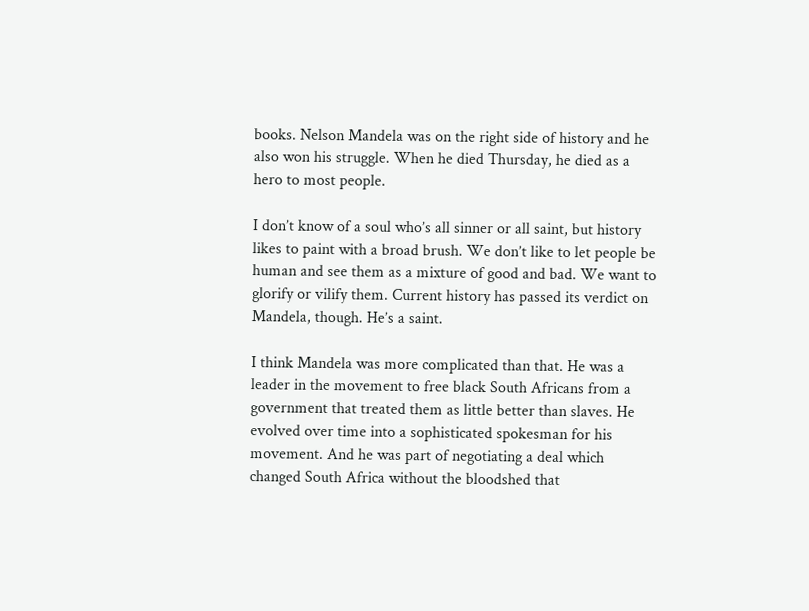books. Nelson Mandela was on the right side of history and he also won his struggle. When he died Thursday, he died as a hero to most people.

I don’t know of a soul who’s all sinner or all saint, but history likes to paint with a broad brush. We don’t like to let people be human and see them as a mixture of good and bad. We want to glorify or vilify them. Current history has passed its verdict on Mandela, though. He’s a saint.

I think Mandela was more complicated than that. He was a leader in the movement to free black South Africans from a government that treated them as little better than slaves. He evolved over time into a sophisticated spokesman for his movement. And he was part of negotiating a deal which changed South Africa without the bloodshed that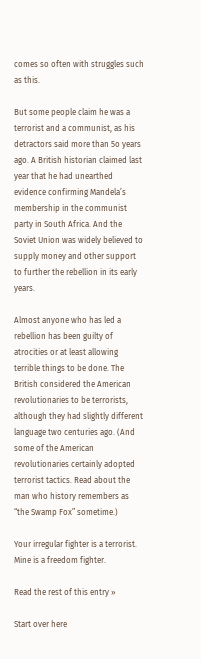comes so often with struggles such as this.

But some people claim he was a terrorist and a communist, as his detractors said more than 5o years ago. A British historian claimed last year that he had unearthed evidence confirming Mandela’s membership in the communist party in South Africa. And the Soviet Union was widely believed to supply money and other support to further the rebellion in its early years.

Almost anyone who has led a rebellion has been guilty of atrocities or at least allowing terrible things to be done. The British considered the American revolutionaries to be terrorists, although they had slightly different language two centuries ago. (And some of the American revolutionaries certainly adopted terrorist tactics. Read about the man who history remembers as “the Swamp Fox” sometime.)

Your irregular fighter is a terrorist. Mine is a freedom fighter.

Read the rest of this entry »

Start over here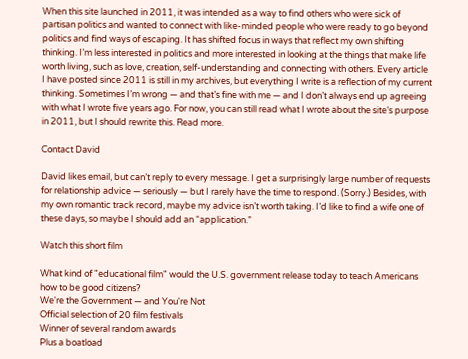When this site launched in 2011, it was intended as a way to find others who were sick of partisan politics and wanted to connect with like-minded people who were ready to go beyond politics and find ways of escaping. It has shifted focus in ways that reflect my own shifting thinking. I’m less interested in politics and more interested in looking at the things that make life worth living, such as love, creation, self-understanding and connecting with others. Every article I have posted since 2011 is still in my archives, but everything I write is a reflection of my current thinking. Sometimes I’m wrong — and that’s fine with me — and I don’t always end up agreeing with what I wrote five years ago. For now, you can still read what I wrote about the site’s purpose in 2011, but I should rewrite this. Read more.

Contact David

David likes email, but can’t reply to every message. I get a surprisingly large number of requests for relationship advice — seriously — but I rarely have the time to respond. (Sorry.) Besides, with my own romantic track record, maybe my advice isn’t worth taking. I’d like to find a wife one of these days, so maybe I should add an “application.”

Watch this short film

What kind of "educational film" would the U.S. government release today to teach Americans how to be good citizens?
We're the Government — and You're Not
Official selection of 20 film festivals
Winner of several random awards
Plus a boatload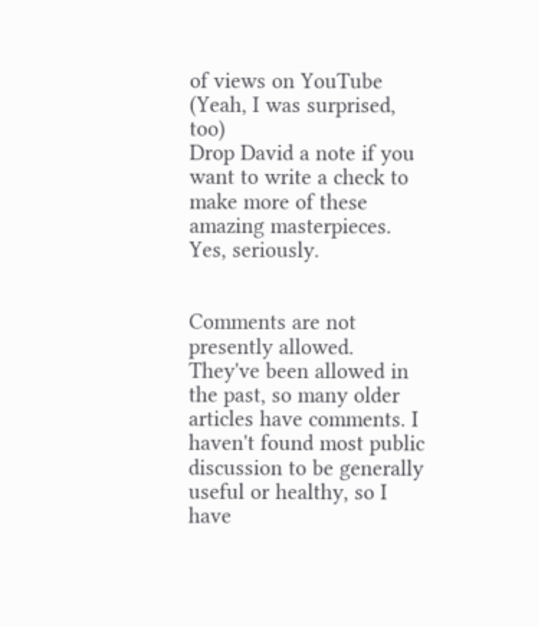of views on YouTube
(Yeah, I was surprised, too)
Drop David a note if you want to write a check to make more of these amazing masterpieces.
Yes, seriously.


Comments are not presently allowed. They've been allowed in the past, so many older articles have comments. I haven't found most public discussion to be generally useful or healthy, so I have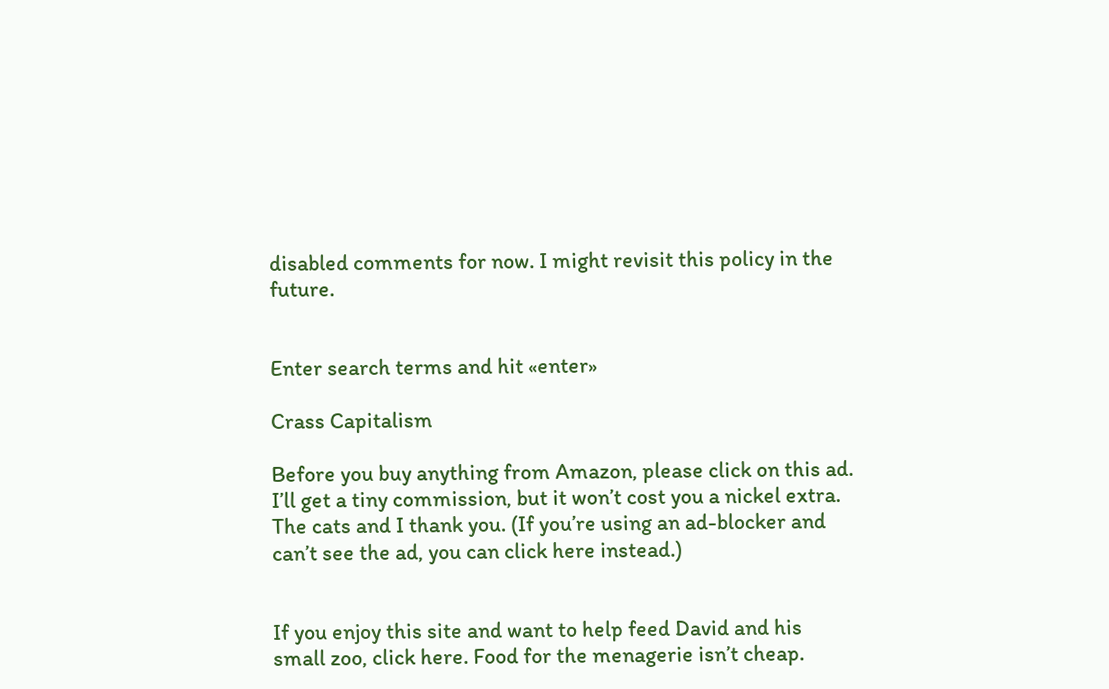disabled comments for now. I might revisit this policy in the future.


Enter search terms and hit «enter»

Crass Capitalism

Before you buy anything from Amazon, please click on this ad. I’ll get a tiny commission, but it won’t cost you a nickel extra. The cats and I thank you. (If you’re using an ad-blocker and can’t see the ad, you can click here instead.)


If you enjoy this site and want to help feed David and his small zoo, click here. Food for the menagerie isn’t cheap.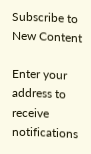Subscribe to New Content

Enter your address to receive notifications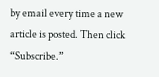by email every time a new article is posted. Then click “Subscribe.”